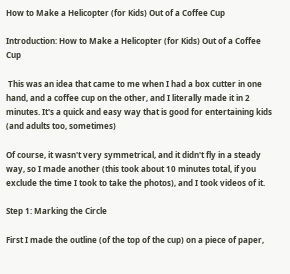How to Make a Helicopter (for Kids) Out of a Coffee Cup

Introduction: How to Make a Helicopter (for Kids) Out of a Coffee Cup

 This was an idea that came to me when I had a box cutter in one hand, and a coffee cup on the other, and I literally made it in 2 minutes. It's a quick and easy way that is good for entertaining kids (and adults too, sometimes)

Of course, it wasn't very symmetrical, and it didn't fly in a steady way, so I made another (this took about 10 minutes total, if you exclude the time I took to take the photos), and I took videos of it.

Step 1: Marking the Circle

First I made the outline (of the top of the cup) on a piece of paper,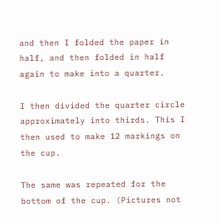and then I folded the paper in half, and then folded in half again to make into a quarter.

I then divided the quarter circle approximately into thirds. This I then used to make 12 markings on the cup.

The same was repeated for the bottom of the cup. (Pictures not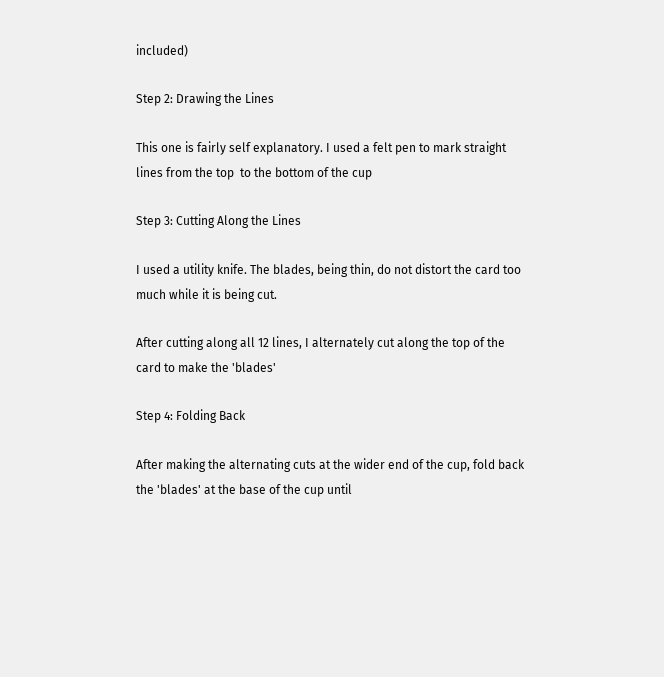included)

Step 2: Drawing the Lines

This one is fairly self explanatory. I used a felt pen to mark straight lines from the top  to the bottom of the cup

Step 3: Cutting Along the Lines

I used a utility knife. The blades, being thin, do not distort the card too much while it is being cut.

After cutting along all 12 lines, I alternately cut along the top of the card to make the 'blades'

Step 4: Folding Back

After making the alternating cuts at the wider end of the cup, fold back the 'blades' at the base of the cup until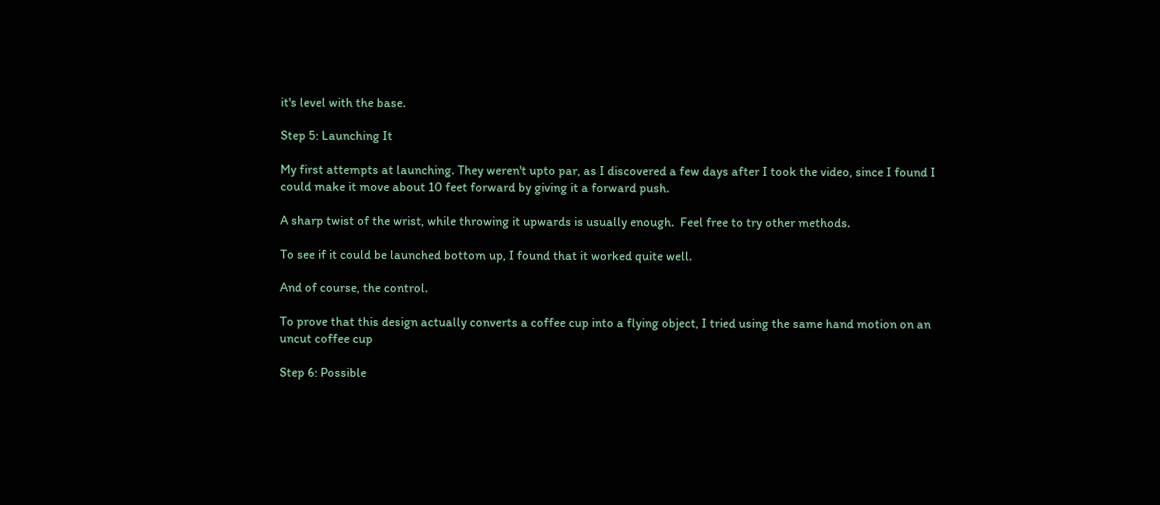it's level with the base.

Step 5: Launching It

My first attempts at launching. They weren't upto par, as I discovered a few days after I took the video, since I found I could make it move about 10 feet forward by giving it a forward push.

A sharp twist of the wrist, while throwing it upwards is usually enough.  Feel free to try other methods.

To see if it could be launched bottom up, I found that it worked quite well.

And of course, the control.

To prove that this design actually converts a coffee cup into a flying object, I tried using the same hand motion on an uncut coffee cup

Step 6: Possible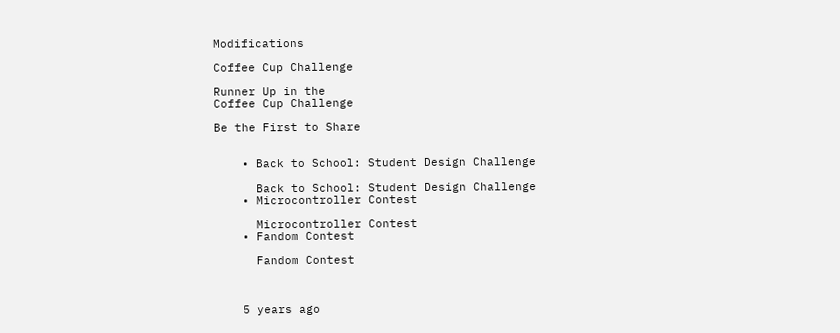Modifications

Coffee Cup Challenge

Runner Up in the
Coffee Cup Challenge

Be the First to Share


    • Back to School: Student Design Challenge

      Back to School: Student Design Challenge
    • Microcontroller Contest

      Microcontroller Contest
    • Fandom Contest

      Fandom Contest



    5 years ago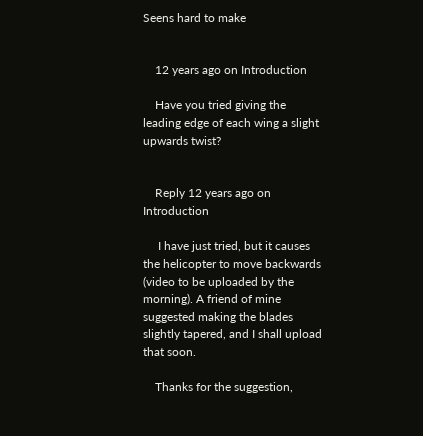Seens hard to make


    12 years ago on Introduction

    Have you tried giving the leading edge of each wing a slight upwards twist?


    Reply 12 years ago on Introduction

     I have just tried, but it causes the helicopter to move backwards (video to be uploaded by the morning). A friend of mine suggested making the blades slightly tapered, and I shall upload that soon.

    Thanks for the suggestion,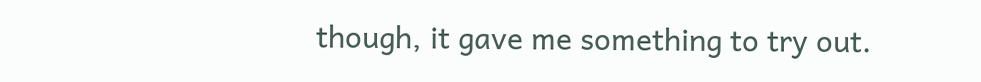though, it gave me something to try out.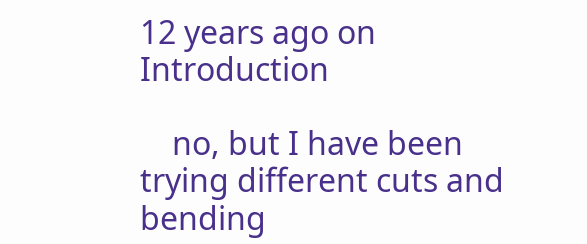12 years ago on Introduction

    no, but I have been trying different cuts and bending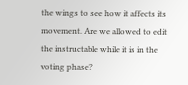the wings to see how it affects its movement. Are we allowed to edit the instructable while it is in the voting phase?